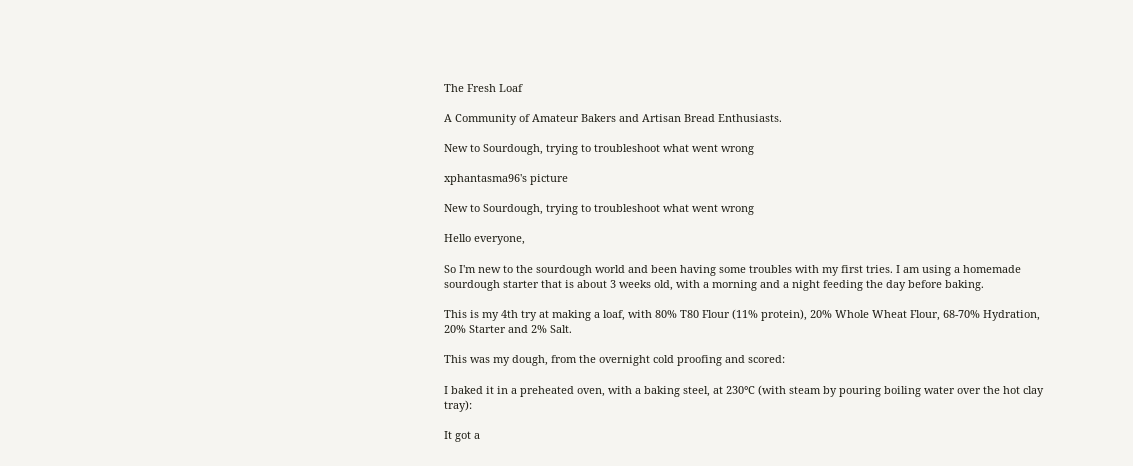The Fresh Loaf

A Community of Amateur Bakers and Artisan Bread Enthusiasts.

New to Sourdough, trying to troubleshoot what went wrong

xphantasma96's picture

New to Sourdough, trying to troubleshoot what went wrong

Hello everyone,

So I'm new to the sourdough world and been having some troubles with my first tries. I am using a homemade sourdough starter that is about 3 weeks old, with a morning and a night feeding the day before baking.

This is my 4th try at making a loaf, with 80% T80 Flour (11% protein), 20% Whole Wheat Flour, 68-70% Hydration, 20% Starter and 2% Salt.

This was my dough, from the overnight cold proofing and scored:

I baked it in a preheated oven, with a baking steel, at 230°C (with steam by pouring boiling water over the hot clay tray):

It got a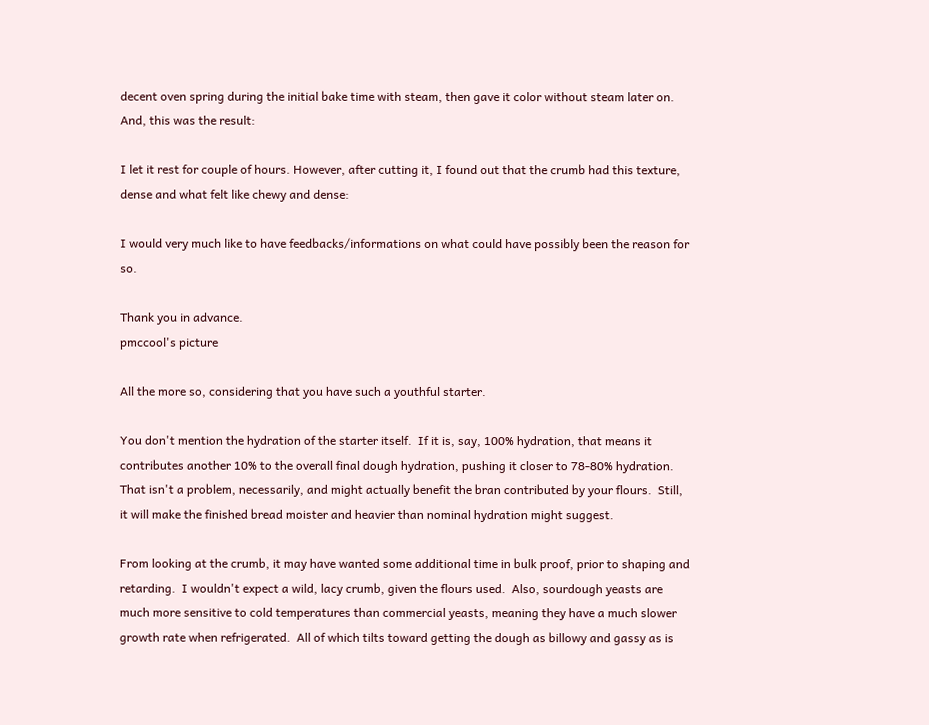decent oven spring during the initial bake time with steam, then gave it color without steam later on. And, this was the result:

I let it rest for couple of hours. However, after cutting it, I found out that the crumb had this texture, dense and what felt like chewy and dense:

I would very much like to have feedbacks/informations on what could have possibly been the reason for so.

Thank you in advance.
pmccool's picture

All the more so, considering that you have such a youthful starter.

You don't mention the hydration of the starter itself.  If it is, say, 100% hydration, that means it contributes another 10% to the overall final dough hydration, pushing it closer to 78-80% hydration.  That isn't a problem, necessarily, and might actually benefit the bran contributed by your flours.  Still, it will make the finished bread moister and heavier than nominal hydration might suggest.

From looking at the crumb, it may have wanted some additional time in bulk proof, prior to shaping and retarding.  I wouldn't expect a wild, lacy crumb, given the flours used.  Also, sourdough yeasts are much more sensitive to cold temperatures than commercial yeasts, meaning they have a much slower growth rate when refrigerated.  All of which tilts toward getting the dough as billowy and gassy as is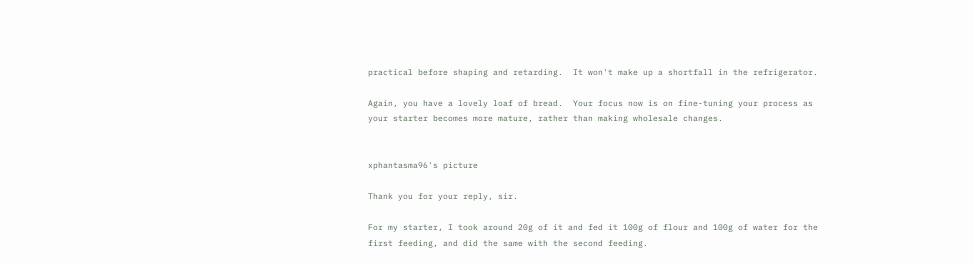practical before shaping and retarding.  It won't make up a shortfall in the refrigerator.

Again, you have a lovely loaf of bread.  Your focus now is on fine-tuning your process as your starter becomes more mature, rather than making wholesale changes.


xphantasma96's picture

Thank you for your reply, sir.

For my starter, I took around 20g of it and fed it 100g of flour and 100g of water for the first feeding, and did the same with the second feeding.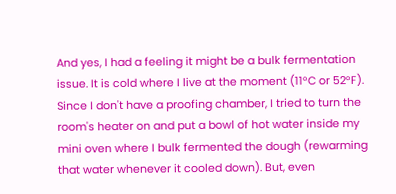And yes, I had a feeling it might be a bulk fermentation issue. It is cold where I live at the moment (11°C or 52°F). Since I don't have a proofing chamber, I tried to turn the room's heater on and put a bowl of hot water inside my mini oven where I bulk fermented the dough (rewarming that water whenever it cooled down). But, even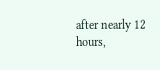after nearly 12 hours,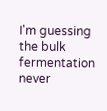I'm guessing the bulk fermentation never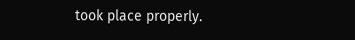took place properly.